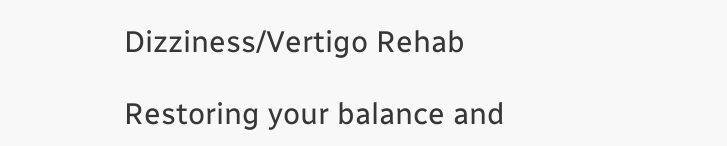Dizziness/Vertigo Rehab

Restoring your balance and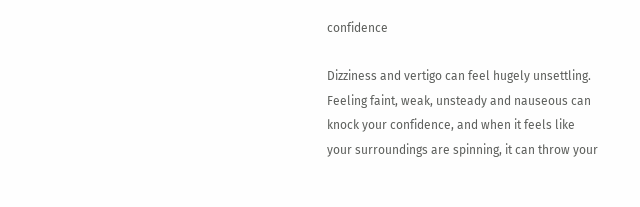confidence

Dizziness and vertigo can feel hugely unsettling. Feeling faint, weak, unsteady and nauseous can knock your confidence, and when it feels like your surroundings are spinning, it can throw your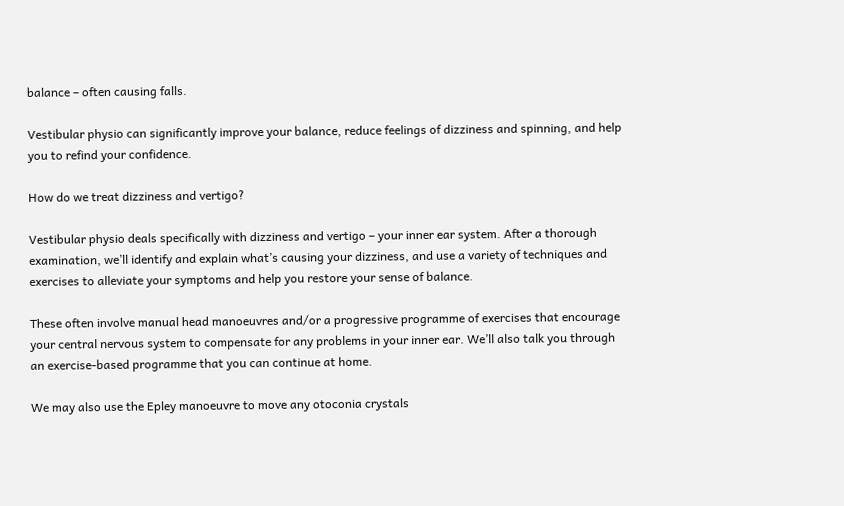balance – often causing falls.

Vestibular physio can significantly improve your balance, reduce feelings of dizziness and spinning, and help you to refind your confidence.

How do we treat dizziness and vertigo?

Vestibular physio deals specifically with dizziness and vertigo – your inner ear system. After a thorough examination, we’ll identify and explain what’s causing your dizziness, and use a variety of techniques and exercises to alleviate your symptoms and help you restore your sense of balance.

These often involve manual head manoeuvres and/or a progressive programme of exercises that encourage your central nervous system to compensate for any problems in your inner ear. We’ll also talk you through an exercise-based programme that you can continue at home.

We may also use the Epley manoeuvre to move any otoconia crystals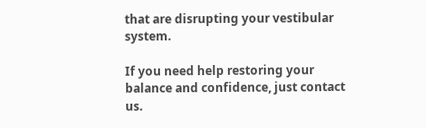that are disrupting your vestibular system.

If you need help restoring your balance and confidence, just contact us.